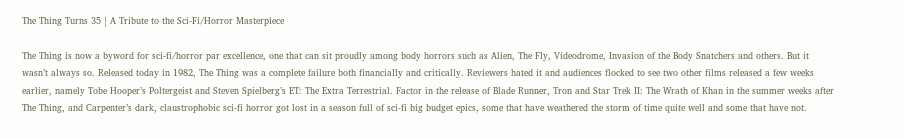The Thing Turns 35 | A Tribute to the Sci-Fi/Horror Masterpiece

The Thing is now a byword for sci-fi/horror par excellence, one that can sit proudly among body horrors such as Alien, The Fly, Videodrome, Invasion of the Body Snatchers and others. But it wasn’t always so. Released today in 1982, The Thing was a complete failure both financially and critically. Reviewers hated it and audiences flocked to see two other films released a few weeks earlier, namely Tobe Hooper’s Poltergeist and Steven Spielberg’s ET: The Extra Terrestrial. Factor in the release of Blade Runner, Tron and Star Trek II: The Wrath of Khan in the summer weeks after The Thing, and Carpenter’s dark, claustrophobic sci-fi horror got lost in a season full of sci-fi big budget epics, some that have weathered the storm of time quite well and some that have not.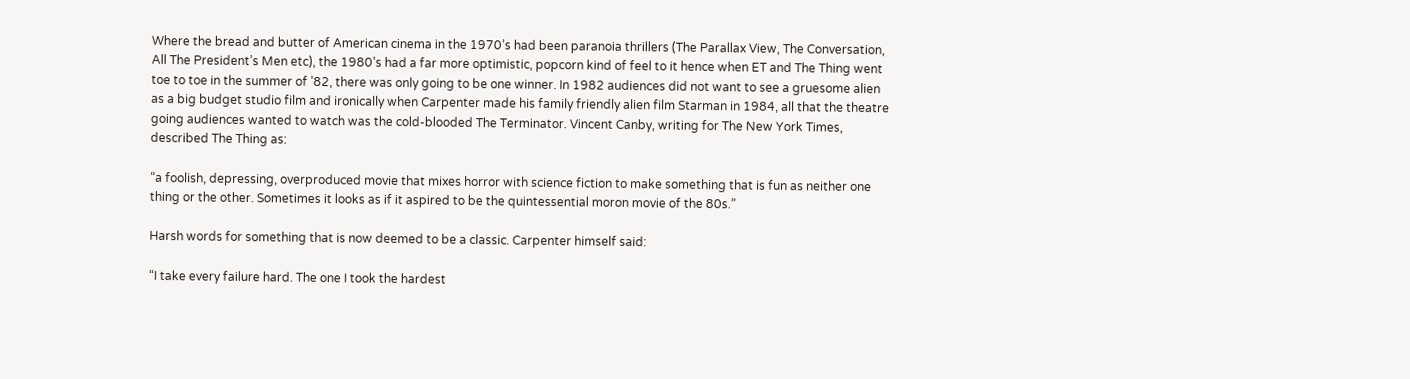Where the bread and butter of American cinema in the 1970’s had been paranoia thrillers (The Parallax View, The Conversation, All The President’s Men etc), the 1980’s had a far more optimistic, popcorn kind of feel to it hence when ET and The Thing went toe to toe in the summer of ’82, there was only going to be one winner. In 1982 audiences did not want to see a gruesome alien as a big budget studio film and ironically when Carpenter made his family friendly alien film Starman in 1984, all that the theatre going audiences wanted to watch was the cold-blooded The Terminator. Vincent Canby, writing for The New York Times, described The Thing as:

“a foolish, depressing, overproduced movie that mixes horror with science fiction to make something that is fun as neither one thing or the other. Sometimes it looks as if it aspired to be the quintessential moron movie of the 80s.”

Harsh words for something that is now deemed to be a classic. Carpenter himself said:

“I take every failure hard. The one I took the hardest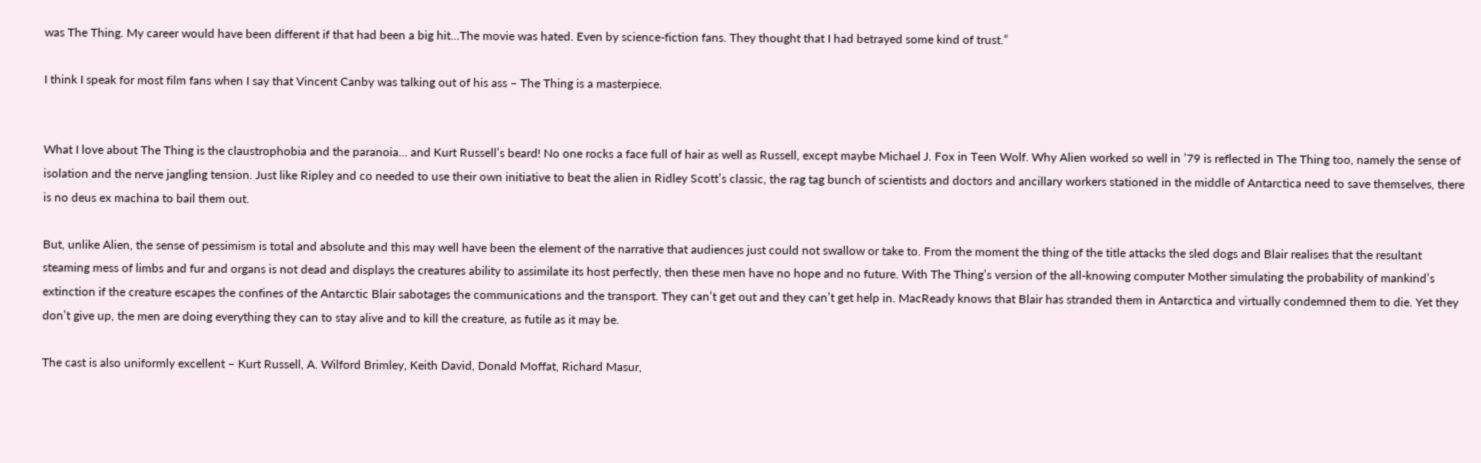was The Thing. My career would have been different if that had been a big hit…The movie was hated. Even by science-fiction fans. They thought that I had betrayed some kind of trust.”

I think I speak for most film fans when I say that Vincent Canby was talking out of his ass – The Thing is a masterpiece.


What I love about The Thing is the claustrophobia and the paranoia… and Kurt Russell’s beard! No one rocks a face full of hair as well as Russell, except maybe Michael J. Fox in Teen Wolf. Why Alien worked so well in ’79 is reflected in The Thing too, namely the sense of isolation and the nerve jangling tension. Just like Ripley and co needed to use their own initiative to beat the alien in Ridley Scott’s classic, the rag tag bunch of scientists and doctors and ancillary workers stationed in the middle of Antarctica need to save themselves, there is no deus ex machina to bail them out.

But, unlike Alien, the sense of pessimism is total and absolute and this may well have been the element of the narrative that audiences just could not swallow or take to. From the moment the thing of the title attacks the sled dogs and Blair realises that the resultant steaming mess of limbs and fur and organs is not dead and displays the creatures ability to assimilate its host perfectly, then these men have no hope and no future. With The Thing’s version of the all-knowing computer Mother simulating the probability of mankind’s extinction if the creature escapes the confines of the Antarctic Blair sabotages the communications and the transport. They can’t get out and they can’t get help in. MacReady knows that Blair has stranded them in Antarctica and virtually condemned them to die. Yet they don’t give up, the men are doing everything they can to stay alive and to kill the creature, as futile as it may be.

The cast is also uniformly excellent – Kurt Russell, A. Wilford Brimley, Keith David, Donald Moffat, Richard Masur,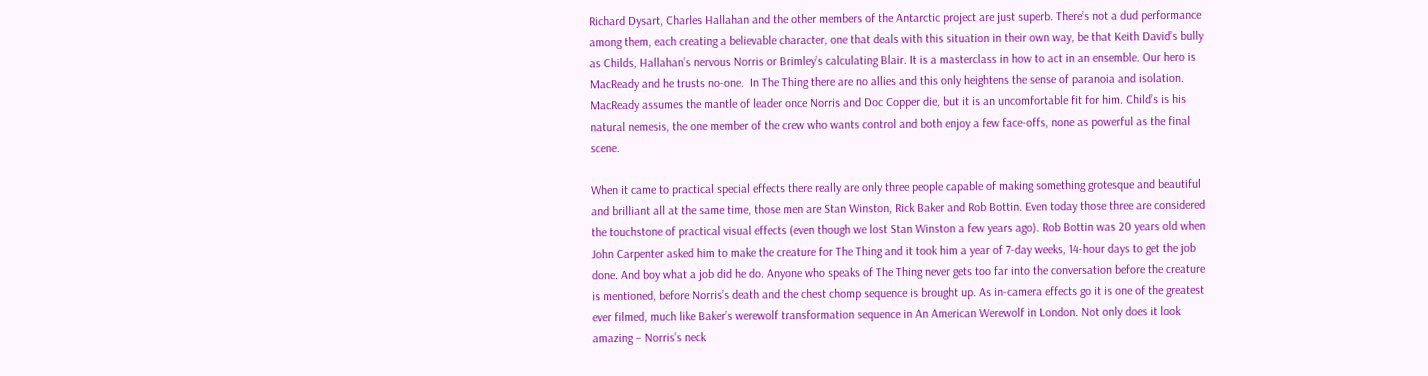Richard Dysart, Charles Hallahan and the other members of the Antarctic project are just superb. There’s not a dud performance among them, each creating a believable character, one that deals with this situation in their own way, be that Keith David’s bully as Childs, Hallahan’s nervous Norris or Brimley’s calculating Blair. It is a masterclass in how to act in an ensemble. Our hero is MacReady and he trusts no-one.  In The Thing there are no allies and this only heightens the sense of paranoia and isolation. MacReady assumes the mantle of leader once Norris and Doc Copper die, but it is an uncomfortable fit for him. Child’s is his natural nemesis, the one member of the crew who wants control and both enjoy a few face-offs, none as powerful as the final scene.

When it came to practical special effects there really are only three people capable of making something grotesque and beautiful and brilliant all at the same time, those men are Stan Winston, Rick Baker and Rob Bottin. Even today those three are considered the touchstone of practical visual effects (even though we lost Stan Winston a few years ago). Rob Bottin was 20 years old when John Carpenter asked him to make the creature for The Thing and it took him a year of 7-day weeks, 14-hour days to get the job done. And boy what a job did he do. Anyone who speaks of The Thing never gets too far into the conversation before the creature is mentioned, before Norris’s death and the chest chomp sequence is brought up. As in-camera effects go it is one of the greatest ever filmed, much like Baker’s werewolf transformation sequence in An American Werewolf in London. Not only does it look amazing – Norris’s neck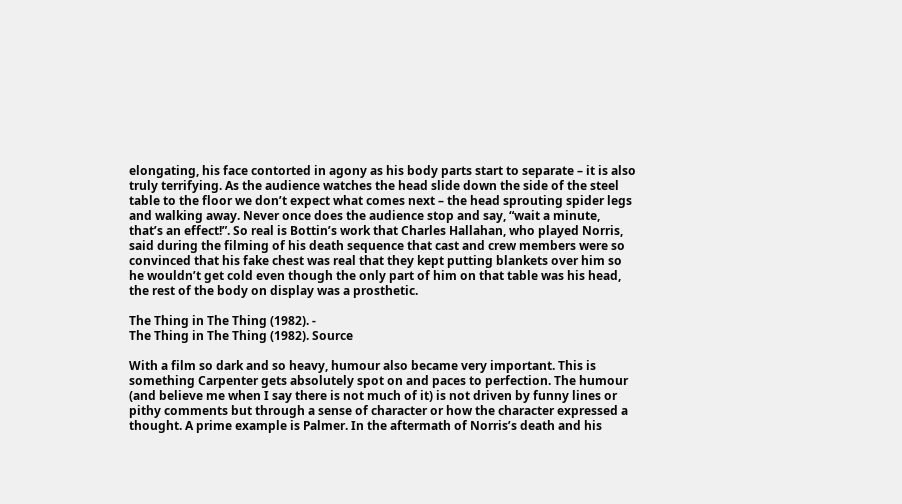elongating, his face contorted in agony as his body parts start to separate – it is also truly terrifying. As the audience watches the head slide down the side of the steel table to the floor we don’t expect what comes next – the head sprouting spider legs and walking away. Never once does the audience stop and say, “wait a minute, that’s an effect!”. So real is Bottin’s work that Charles Hallahan, who played Norris, said during the filming of his death sequence that cast and crew members were so convinced that his fake chest was real that they kept putting blankets over him so he wouldn’t get cold even though the only part of him on that table was his head, the rest of the body on display was a prosthetic.

The Thing in The Thing (1982). -
The Thing in The Thing (1982). Source

With a film so dark and so heavy, humour also became very important. This is something Carpenter gets absolutely spot on and paces to perfection. The humour (and believe me when I say there is not much of it) is not driven by funny lines or pithy comments but through a sense of character or how the character expressed a thought. A prime example is Palmer. In the aftermath of Norris’s death and his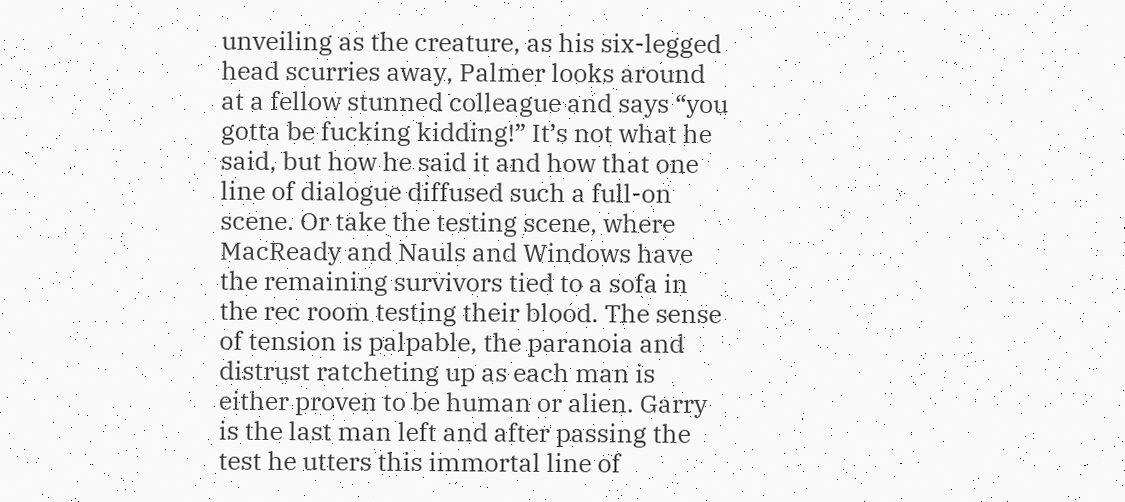unveiling as the creature, as his six-legged head scurries away, Palmer looks around at a fellow stunned colleague and says “you gotta be fucking kidding!” It’s not what he said, but how he said it and how that one line of dialogue diffused such a full-on scene. Or take the testing scene, where MacReady and Nauls and Windows have the remaining survivors tied to a sofa in the rec room testing their blood. The sense of tension is palpable, the paranoia and distrust ratcheting up as each man is either proven to be human or alien. Garry is the last man left and after passing the test he utters this immortal line of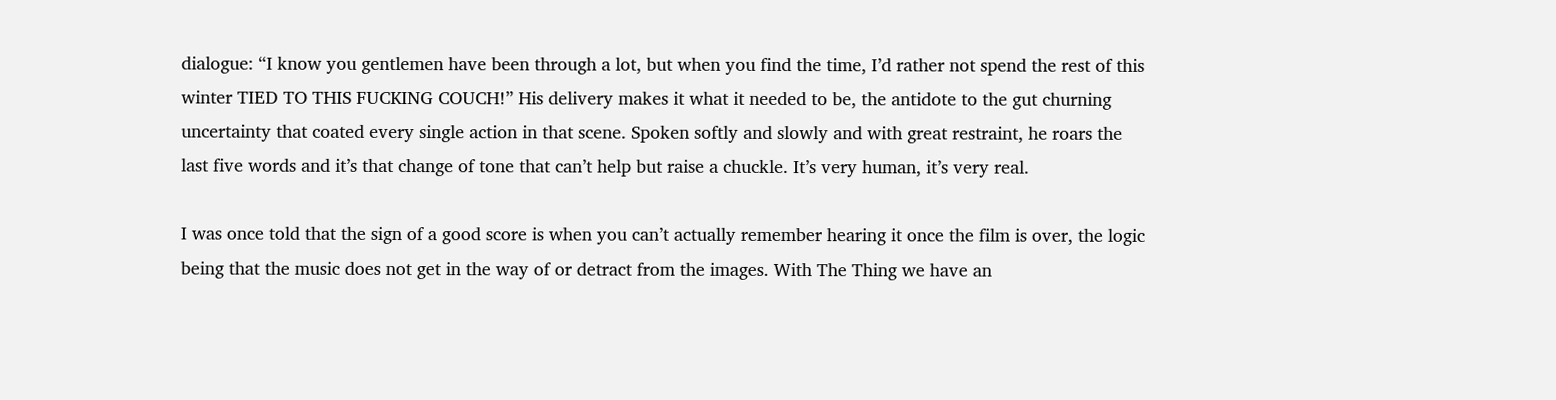dialogue: “I know you gentlemen have been through a lot, but when you find the time, I’d rather not spend the rest of this winter TIED TO THIS FUCKING COUCH!” His delivery makes it what it needed to be, the antidote to the gut churning uncertainty that coated every single action in that scene. Spoken softly and slowly and with great restraint, he roars the last five words and it’s that change of tone that can’t help but raise a chuckle. It’s very human, it’s very real.

I was once told that the sign of a good score is when you can’t actually remember hearing it once the film is over, the logic being that the music does not get in the way of or detract from the images. With The Thing we have an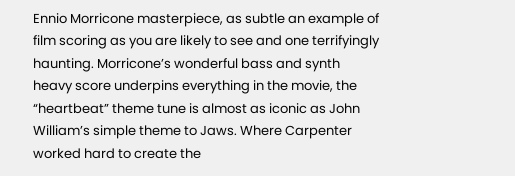Ennio Morricone masterpiece, as subtle an example of film scoring as you are likely to see and one terrifyingly haunting. Morricone’s wonderful bass and synth heavy score underpins everything in the movie, the “heartbeat” theme tune is almost as iconic as John William’s simple theme to Jaws. Where Carpenter worked hard to create the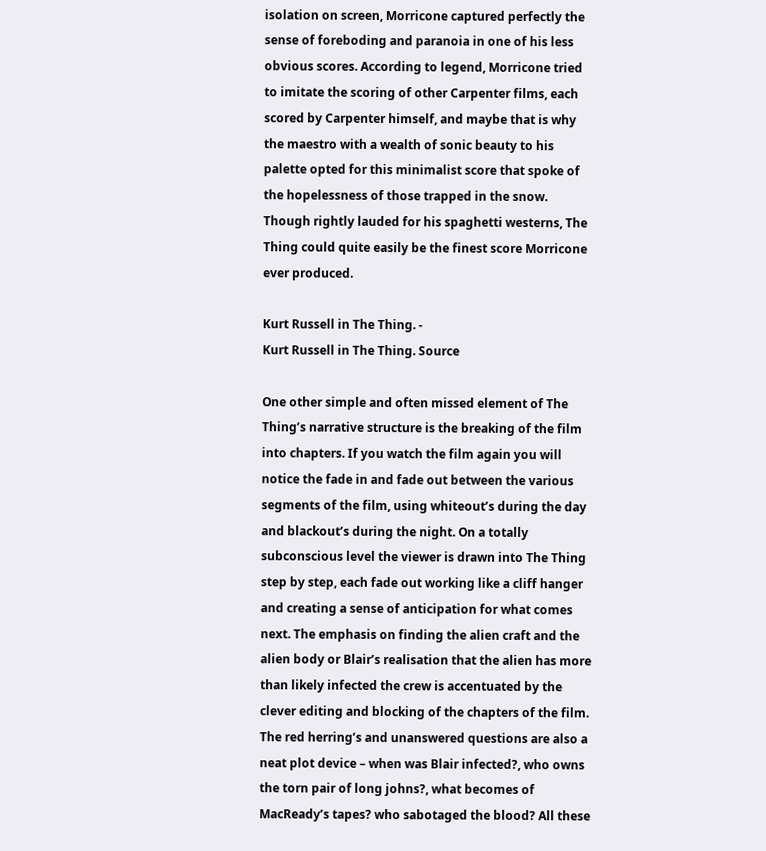isolation on screen, Morricone captured perfectly the sense of foreboding and paranoia in one of his less obvious scores. According to legend, Morricone tried to imitate the scoring of other Carpenter films, each scored by Carpenter himself, and maybe that is why the maestro with a wealth of sonic beauty to his palette opted for this minimalist score that spoke of the hopelessness of those trapped in the snow. Though rightly lauded for his spaghetti westerns, The Thing could quite easily be the finest score Morricone ever produced.

Kurt Russell in The Thing. -
Kurt Russell in The Thing. Source

One other simple and often missed element of The Thing’s narrative structure is the breaking of the film into chapters. If you watch the film again you will notice the fade in and fade out between the various segments of the film, using whiteout’s during the day and blackout’s during the night. On a totally subconscious level the viewer is drawn into The Thing step by step, each fade out working like a cliff hanger and creating a sense of anticipation for what comes next. The emphasis on finding the alien craft and the alien body or Blair’s realisation that the alien has more than likely infected the crew is accentuated by the clever editing and blocking of the chapters of the film. The red herring’s and unanswered questions are also a neat plot device – when was Blair infected?, who owns the torn pair of long johns?, what becomes of MacReady’s tapes? who sabotaged the blood? All these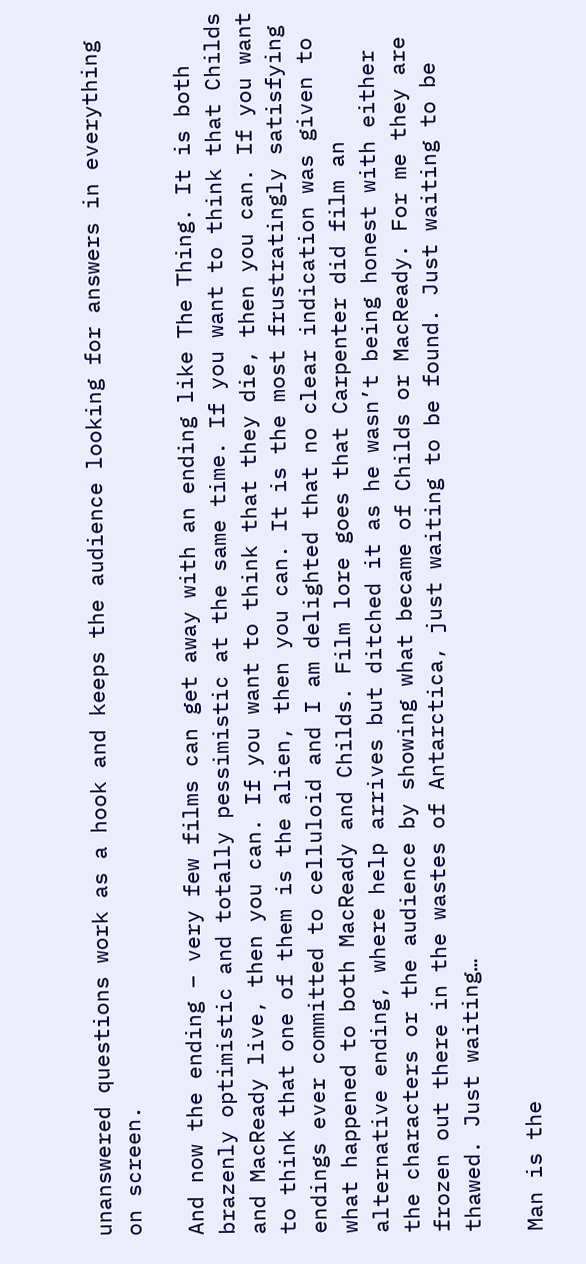unanswered questions work as a hook and keeps the audience looking for answers in everything on screen.

And now the ending – very few films can get away with an ending like The Thing. It is both brazenly optimistic and totally pessimistic at the same time. If you want to think that Childs and MacReady live, then you can. If you want to think that they die, then you can. If you want to think that one of them is the alien, then you can. It is the most frustratingly satisfying endings ever committed to celluloid and I am delighted that no clear indication was given to what happened to both MacReady and Childs. Film lore goes that Carpenter did film an alternative ending, where help arrives but ditched it as he wasn’t being honest with either the characters or the audience by showing what became of Childs or MacReady. For me they are frozen out there in the wastes of Antarctica, just waiting to be found. Just waiting to be thawed. Just waiting…

Man is the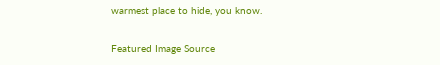warmest place to hide, you know.

Featured Image Source